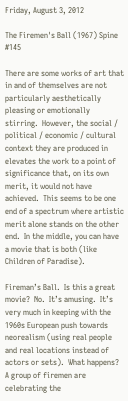Friday, August 3, 2012

The Firemen's Ball (1967) Spine #145

There are some works of art that in and of themselves are not particularly aesthetically pleasing or emotionally stirring.  However, the social / political / economic / cultural context they are produced in elevates the work to a point of significance that, on its own merit, it would not have achieved.  This seems to be one end of a spectrum where artistic merit alone stands on the other end.  In the middle, you can have a movie that is both (like Children of Paradise).

Fireman’s Ball.  Is this a great movie?  No.  It’s amusing.  It’s very much in keeping with the 1960s European push towards neorealism (using real people and real locations instead of actors or sets).  What happens?  A group of firemen are celebrating the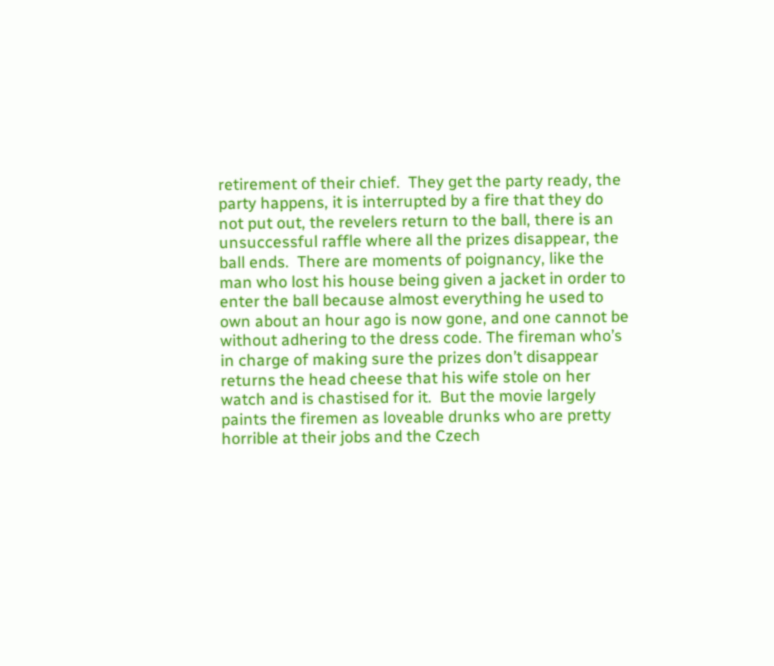retirement of their chief.  They get the party ready, the party happens, it is interrupted by a fire that they do not put out, the revelers return to the ball, there is an unsuccessful raffle where all the prizes disappear, the ball ends.  There are moments of poignancy, like the man who lost his house being given a jacket in order to enter the ball because almost everything he used to own about an hour ago is now gone, and one cannot be without adhering to the dress code. The fireman who’s in charge of making sure the prizes don’t disappear returns the head cheese that his wife stole on her watch and is chastised for it.  But the movie largely paints the firemen as loveable drunks who are pretty horrible at their jobs and the Czech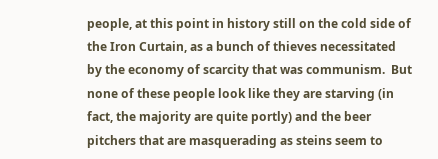people, at this point in history still on the cold side of the Iron Curtain, as a bunch of thieves necessitated by the economy of scarcity that was communism.  But none of these people look like they are starving (in fact, the majority are quite portly) and the beer pitchers that are masquerading as steins seem to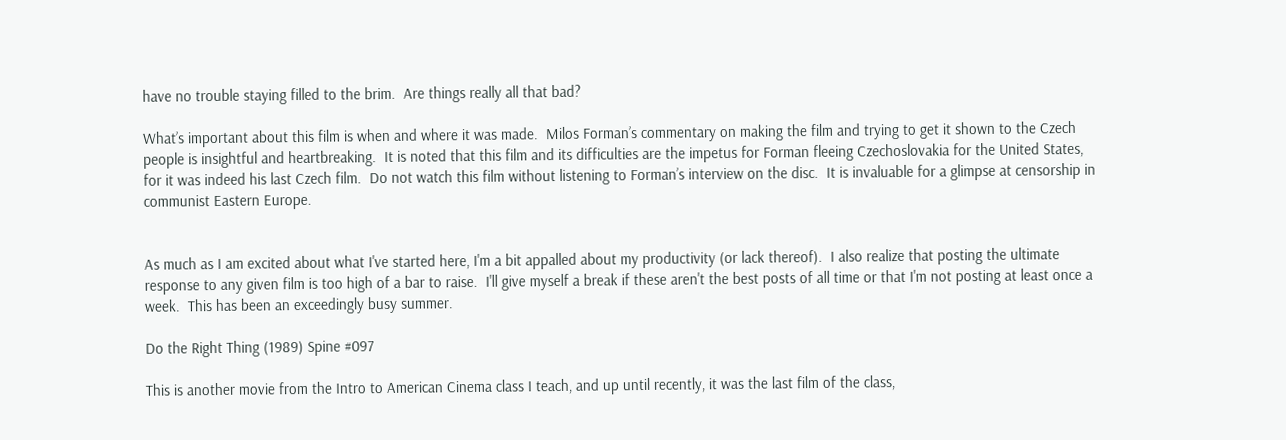have no trouble staying filled to the brim.  Are things really all that bad?

What’s important about this film is when and where it was made.  Milos Forman’s commentary on making the film and trying to get it shown to the Czech people is insightful and heartbreaking.  It is noted that this film and its difficulties are the impetus for Forman fleeing Czechoslovakia for the United States, for it was indeed his last Czech film.  Do not watch this film without listening to Forman’s interview on the disc.  It is invaluable for a glimpse at censorship in communist Eastern Europe.


As much as I am excited about what I've started here, I'm a bit appalled about my productivity (or lack thereof).  I also realize that posting the ultimate response to any given film is too high of a bar to raise.  I'll give myself a break if these aren't the best posts of all time or that I'm not posting at least once a week.  This has been an exceedingly busy summer.

Do the Right Thing (1989) Spine #097

This is another movie from the Intro to American Cinema class I teach, and up until recently, it was the last film of the class,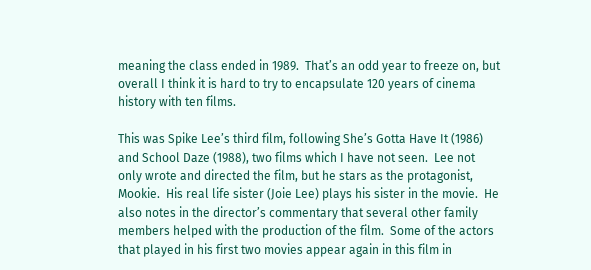meaning the class ended in 1989.  That’s an odd year to freeze on, but overall I think it is hard to try to encapsulate 120 years of cinema history with ten films.

This was Spike Lee’s third film, following She’s Gotta Have It (1986) and School Daze (1988), two films which I have not seen.  Lee not only wrote and directed the film, but he stars as the protagonist, Mookie.  His real life sister (Joie Lee) plays his sister in the movie.  He also notes in the director’s commentary that several other family members helped with the production of the film.  Some of the actors that played in his first two movies appear again in this film in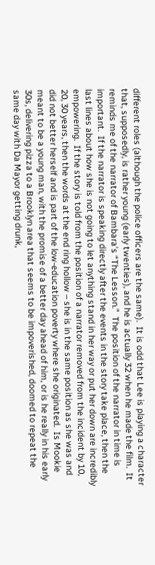different roles (although the police officers are the same).  It is odd that Lee is playing a character that, supposedly, is rather young (early twenties), and he is actually 32 when he made the film.  It reminds me of the narrator of Bambara’s “The Lesson.”  The position of the narrator in time is important.  If the narrator is speaking directly after the events in the story take place, then the last lines about how she is not going to let anything stand in her way or put her down are incredibly empowering.  If the story is told from the position of a narrator removed from the incident by 10, 20, 30 years, then the words at the end ring hollow – she is in the same position as she was and did not better herself and is part of the low-education poverty where she originated.  Is Mookie meant to be a young man, with the promise of a better day ahead of him, or is he really in his early 30s, delivering pizza to a Brooklyn area that seems to be impoverished, doomed to repeat the same day with Da Mayor getting drunk,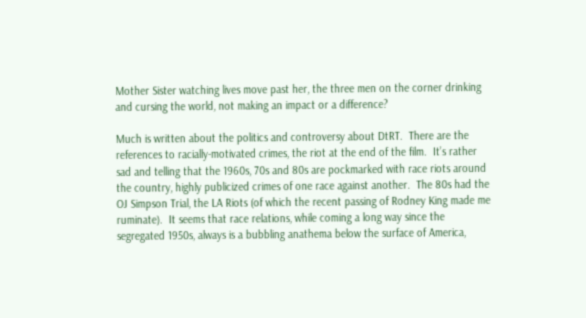Mother Sister watching lives move past her, the three men on the corner drinking and cursing the world, not making an impact or a difference?

Much is written about the politics and controversy about DtRT.  There are the references to racially-motivated crimes, the riot at the end of the film.  It’s rather sad and telling that the 1960s, 70s and 80s are pockmarked with race riots around the country, highly publicized crimes of one race against another.  The 80s had the OJ Simpson Trial, the LA Riots (of which the recent passing of Rodney King made me ruminate).  It seems that race relations, while coming a long way since the segregated 1950s, always is a bubbling anathema below the surface of America,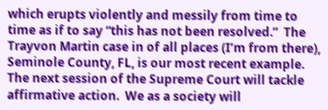which erupts violently and messily from time to time as if to say “this has not been resolved.”  The Trayvon Martin case in of all places (I’m from there), Seminole County, FL, is our most recent example.  The next session of the Supreme Court will tackle affirmative action.  We as a society will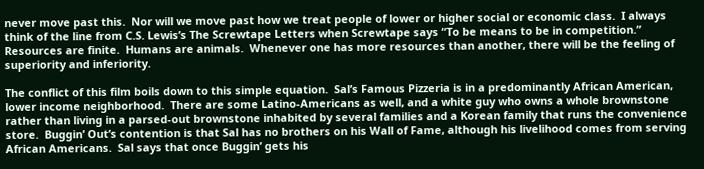never move past this.  Nor will we move past how we treat people of lower or higher social or economic class.  I always think of the line from C.S. Lewis’s The Screwtape Letters when Screwtape says “To be means to be in competition.”  Resources are finite.  Humans are animals.  Whenever one has more resources than another, there will be the feeling of superiority and inferiority.

The conflict of this film boils down to this simple equation.  Sal’s Famous Pizzeria is in a predominantly African American, lower income neighborhood.  There are some Latino-Americans as well, and a white guy who owns a whole brownstone rather than living in a parsed-out brownstone inhabited by several families and a Korean family that runs the convenience store.  Buggin’ Out’s contention is that Sal has no brothers on his Wall of Fame, although his livelihood comes from serving African Americans.  Sal says that once Buggin’ gets his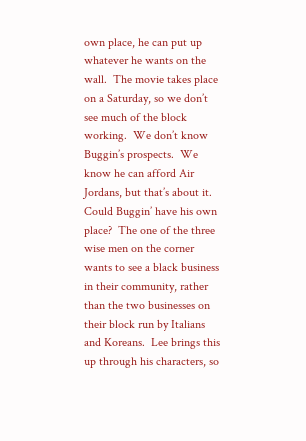own place, he can put up whatever he wants on the wall.  The movie takes place on a Saturday, so we don’t see much of the block working.  We don’t know Buggin’s prospects.  We know he can afford Air Jordans, but that’s about it.  Could Buggin’ have his own place?  The one of the three wise men on the corner wants to see a black business in their community, rather than the two businesses on their block run by Italians and Koreans.  Lee brings this up through his characters, so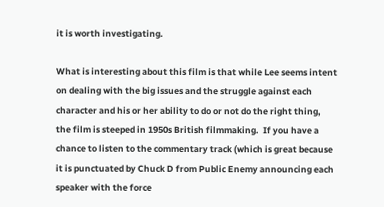it is worth investigating.

What is interesting about this film is that while Lee seems intent on dealing with the big issues and the struggle against each character and his or her ability to do or not do the right thing, the film is steeped in 1950s British filmmaking.  If you have a chance to listen to the commentary track (which is great because it is punctuated by Chuck D from Public Enemy announcing each speaker with the force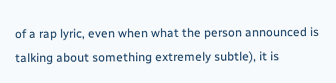of a rap lyric, even when what the person announced is talking about something extremely subtle), it is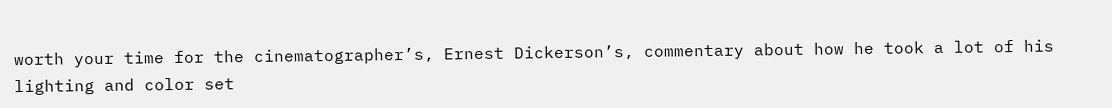worth your time for the cinematographer’s, Ernest Dickerson’s, commentary about how he took a lot of his lighting and color set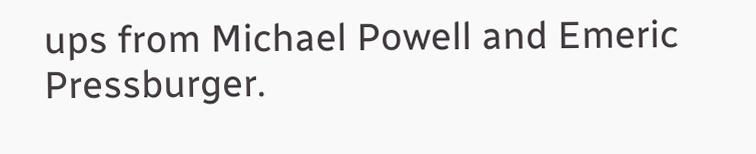ups from Michael Powell and Emeric Pressburger.